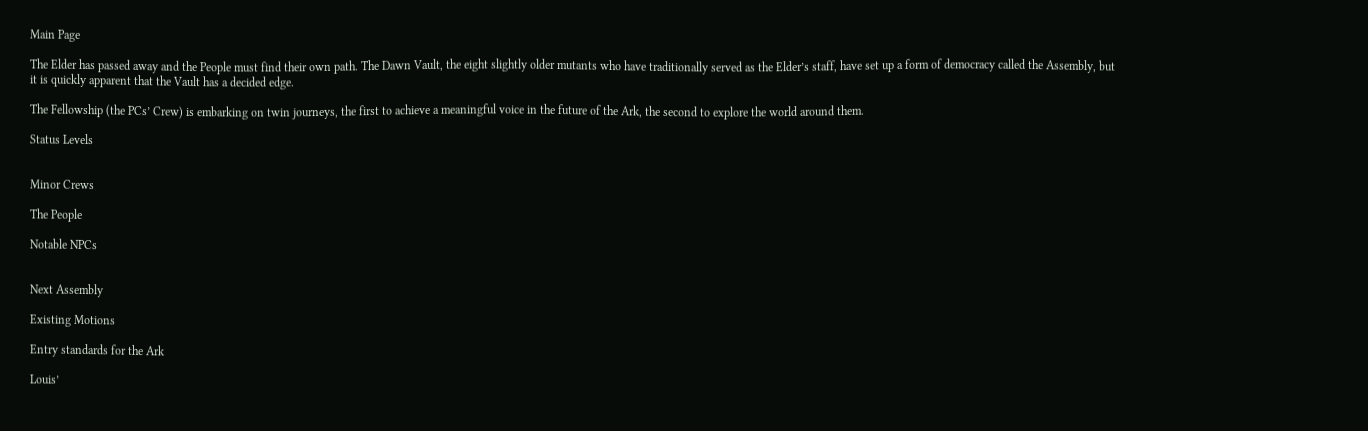Main Page

The Elder has passed away and the People must find their own path. The Dawn Vault, the eight slightly older mutants who have traditionally served as the Elder’s staff, have set up a form of democracy called the Assembly, but it is quickly apparent that the Vault has a decided edge.

The Fellowship (the PCs’ Crew) is embarking on twin journeys, the first to achieve a meaningful voice in the future of the Ark, the second to explore the world around them.

Status Levels


Minor Crews

The People

Notable NPCs


Next Assembly

Existing Motions

Entry standards for the Ark

Louis’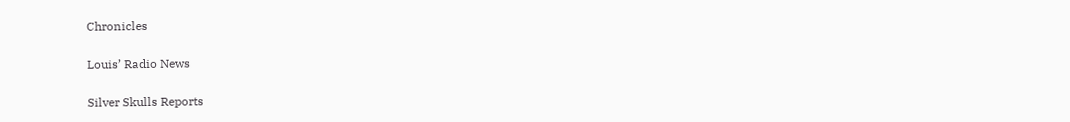Chronicles

Louis’ Radio News

Silver Skulls Reports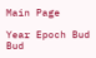Main Page

Year Epoch Bud Bud